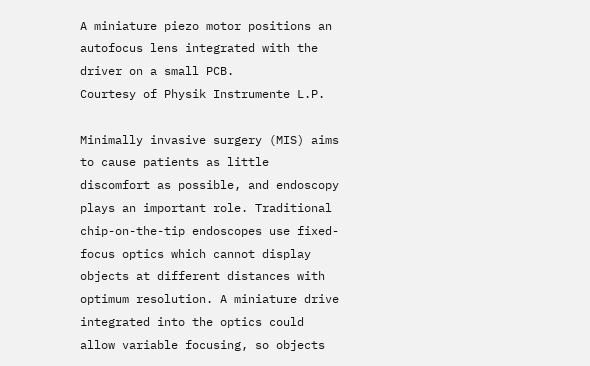A miniature piezo motor positions an autofocus lens integrated with the driver on a small PCB.
Courtesy of Physik Instrumente L.P.

Minimally invasive surgery (MIS) aims to cause patients as little discomfort as possible, and endoscopy plays an important role. Traditional chip-on-the-tip endoscopes use fixed-focus optics which cannot display objects at different distances with optimum resolution. A miniature drive integrated into the optics could allow variable focusing, so objects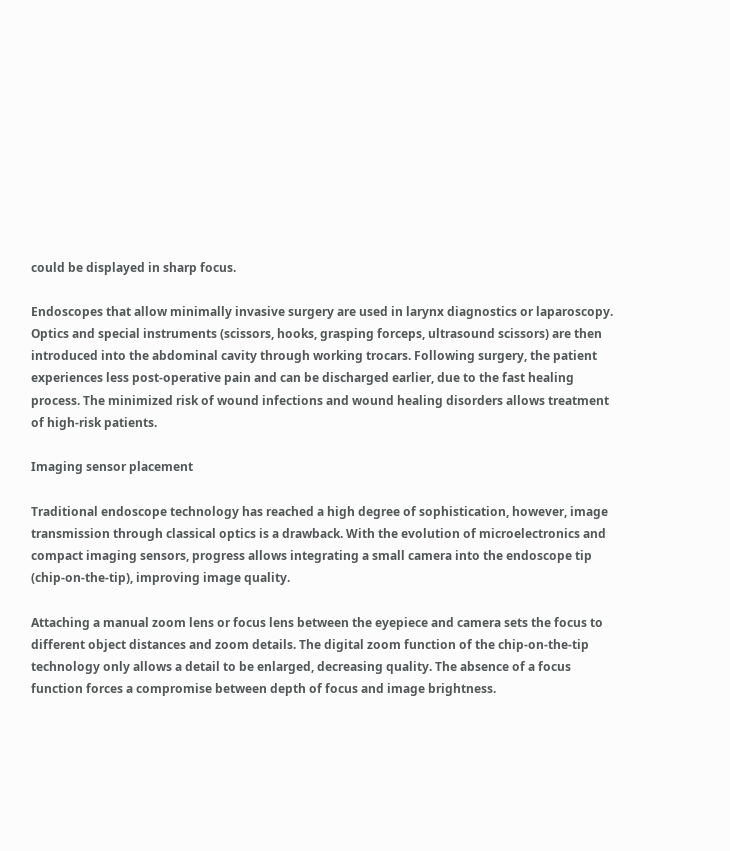could be displayed in sharp focus.

Endoscopes that allow minimally invasive surgery are used in larynx diagnostics or laparoscopy. Optics and special instruments (scissors, hooks, grasping forceps, ultrasound scissors) are then introduced into the abdominal cavity through working trocars. Following surgery, the patient experiences less post-operative pain and can be discharged earlier, due to the fast healing process. The minimized risk of wound infections and wound healing disorders allows treatment of high-risk patients.

Imaging sensor placement

Traditional endoscope technology has reached a high degree of sophistication, however, image transmission through classical optics is a drawback. With the evolution of microelectronics and compact imaging sensors, progress allows integrating a small camera into the endoscope tip (chip-on-the-tip), improving image quality.

Attaching a manual zoom lens or focus lens between the eyepiece and camera sets the focus to different object distances and zoom details. The digital zoom function of the chip-on-the-tip technology only allows a detail to be enlarged, decreasing quality. The absence of a focus function forces a compromise between depth of focus and image brightness.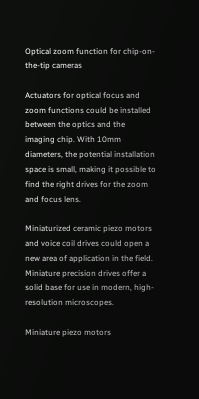Optical zoom function for chip-on-the-tip cameras

Actuators for optical focus and zoom functions could be installed between the optics and the imaging chip. With 10mm diameters, the potential installation space is small, making it possible to find the right drives for the zoom and focus lens.

Miniaturized ceramic piezo motors and voice coil drives could open a new area of application in the field. Miniature precision drives offer a solid base for use in modern, high-resolution microscopes.

Miniature piezo motors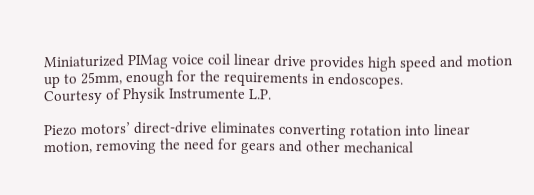Miniaturized PIMag voice coil linear drive provides high speed and motion up to 25mm, enough for the requirements in endoscopes.
Courtesy of Physik Instrumente L.P.

Piezo motors’ direct-drive eliminates converting rotation into linear motion, removing the need for gears and other mechanical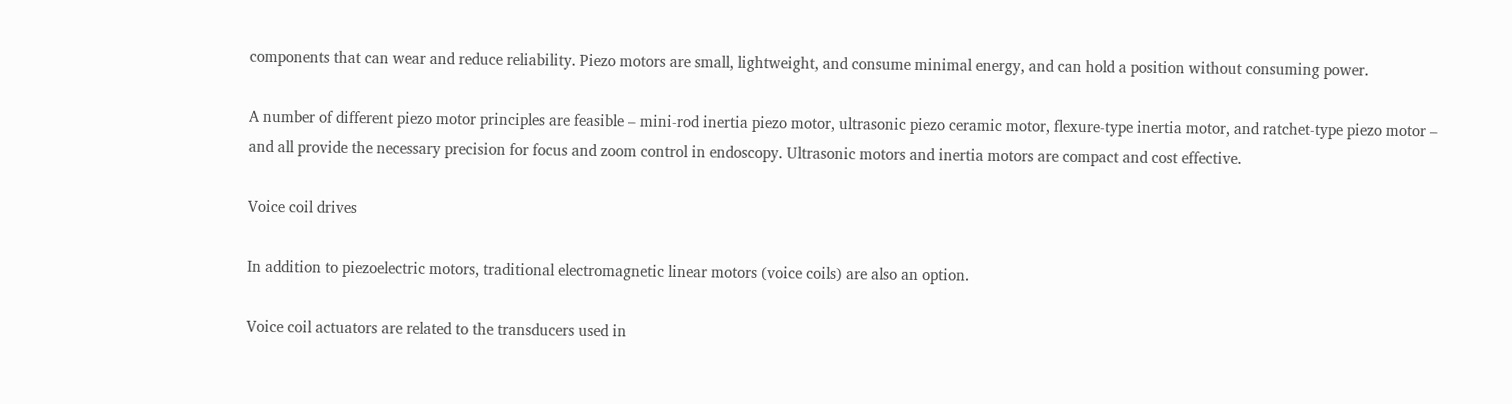components that can wear and reduce reliability. Piezo motors are small, lightweight, and consume minimal energy, and can hold a position without consuming power.

A number of different piezo motor principles are feasible – mini-rod inertia piezo motor, ultrasonic piezo ceramic motor, flexure-type inertia motor, and ratchet-type piezo motor – and all provide the necessary precision for focus and zoom control in endoscopy. Ultrasonic motors and inertia motors are compact and cost effective.

Voice coil drives

In addition to piezoelectric motors, traditional electromagnetic linear motors (voice coils) are also an option.

Voice coil actuators are related to the transducers used in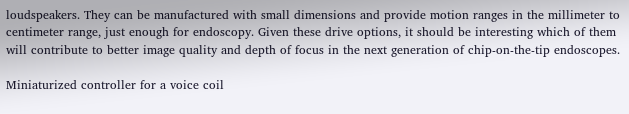loudspeakers. They can be manufactured with small dimensions and provide motion ranges in the millimeter to centimeter range, just enough for endoscopy. Given these drive options, it should be interesting which of them will contribute to better image quality and depth of focus in the next generation of chip-on-the-tip endoscopes.

Miniaturized controller for a voice coil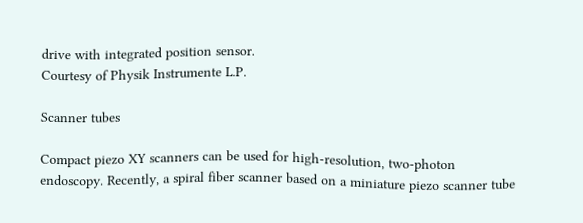drive with integrated position sensor.
Courtesy of Physik Instrumente L.P.

Scanner tubes

Compact piezo XY scanners can be used for high-resolution, two-photon endoscopy. Recently, a spiral fiber scanner based on a miniature piezo scanner tube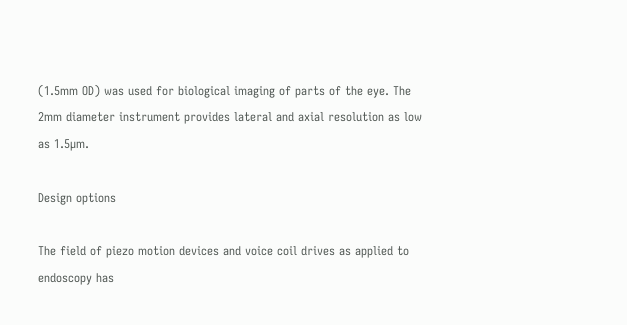(1.5mm OD) was used for biological imaging of parts of the eye. The 2mm diameter instrument provides lateral and axial resolution as low as 1.5µm.

Design options

The field of piezo motion devices and voice coil drives as applied to endoscopy has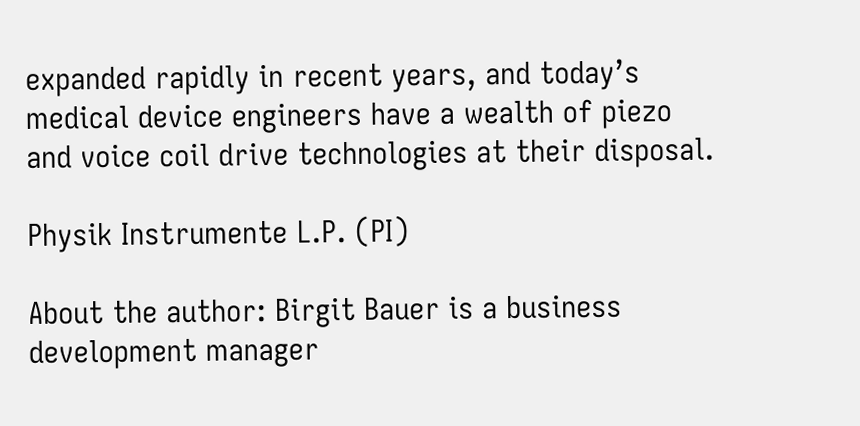expanded rapidly in recent years, and today’s medical device engineers have a wealth of piezo and voice coil drive technologies at their disposal.

Physik Instrumente L.P. (PI)

About the author: Birgit Bauer is a business development manager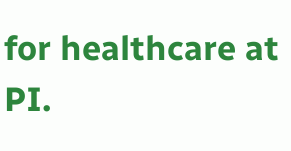for healthcare at PI.